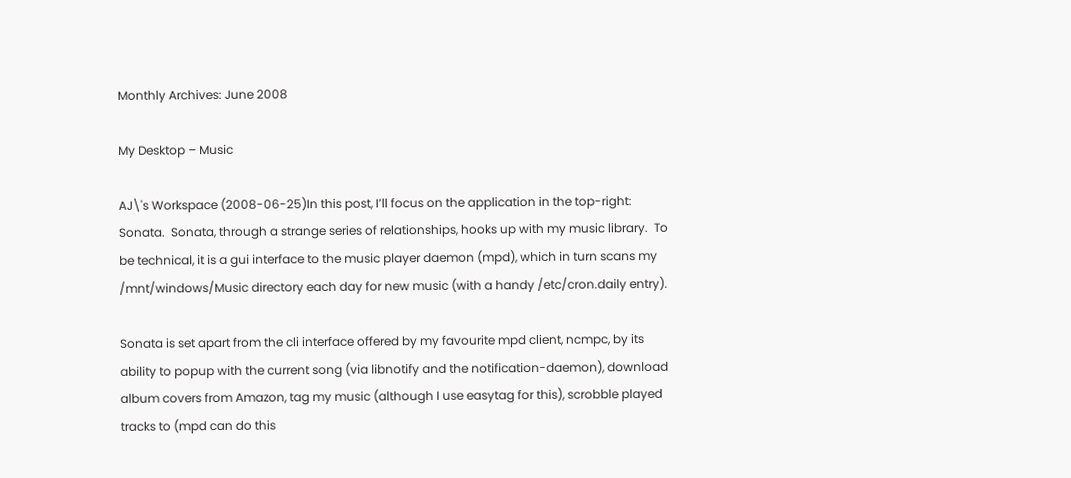Monthly Archives: June 2008

My Desktop – Music

AJ\'s Workspace (2008-06-25)In this post, I’ll focus on the application in the top-right: Sonata.  Sonata, through a strange series of relationships, hooks up with my music library.  To be technical, it is a gui interface to the music player daemon (mpd), which in turn scans my /mnt/windows/Music directory each day for new music (with a handy /etc/cron.daily entry).

Sonata is set apart from the cli interface offered by my favourite mpd client, ncmpc, by its ability to popup with the current song (via libnotify and the notification-daemon), download album covers from Amazon, tag my music (although I use easytag for this), scrobble played tracks to (mpd can do this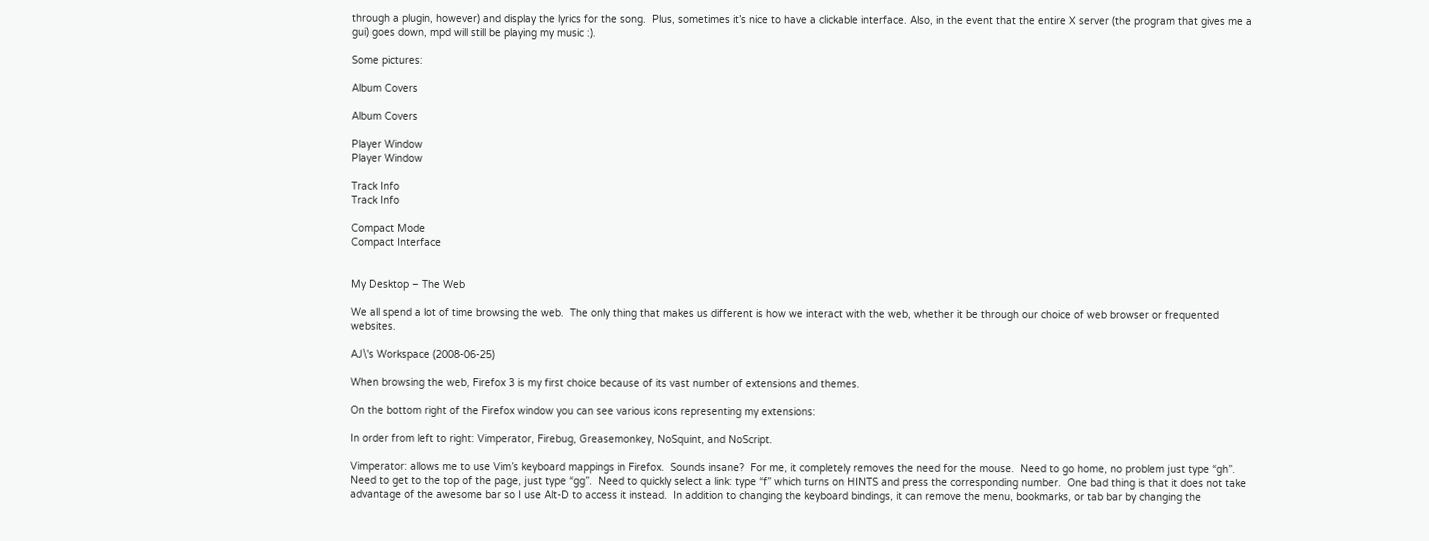through a plugin, however) and display the lyrics for the song.  Plus, sometimes it’s nice to have a clickable interface. Also, in the event that the entire X server (the program that gives me a gui) goes down, mpd will still be playing my music :).

Some pictures:

Album Covers

Album Covers

Player Window
Player Window

Track Info
Track Info

Compact Mode
Compact Interface


My Desktop – The Web

We all spend a lot of time browsing the web.  The only thing that makes us different is how we interact with the web, whether it be through our choice of web browser or frequented websites.

AJ\'s Workspace (2008-06-25)

When browsing the web, Firefox 3 is my first choice because of its vast number of extensions and themes.

On the bottom right of the Firefox window you can see various icons representing my extensions:

In order from left to right: Vimperator, Firebug, Greasemonkey, NoSquint, and NoScript.

Vimperator: allows me to use Vim’s keyboard mappings in Firefox.  Sounds insane?  For me, it completely removes the need for the mouse.  Need to go home, no problem just type “gh”.  Need to get to the top of the page, just type “gg”.  Need to quickly select a link: type “f” which turns on HINTS and press the corresponding number.  One bad thing is that it does not take advantage of the awesome bar so I use Alt-D to access it instead.  In addition to changing the keyboard bindings, it can remove the menu, bookmarks, or tab bar by changing the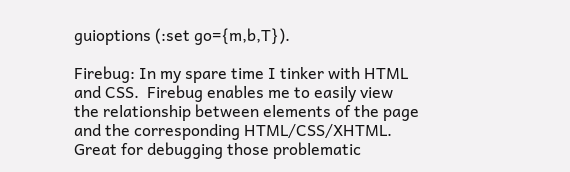guioptions (:set go={m,b,T}).

Firebug: In my spare time I tinker with HTML and CSS.  Firebug enables me to easily view the relationship between elements of the page and the corresponding HTML/CSS/XHTML.  Great for debugging those problematic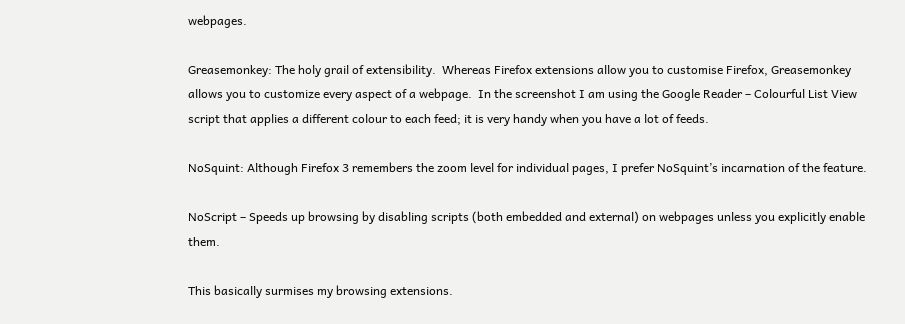webpages.

Greasemonkey: The holy grail of extensibility.  Whereas Firefox extensions allow you to customise Firefox, Greasemonkey allows you to customize every aspect of a webpage.  In the screenshot I am using the Google Reader – Colourful List View script that applies a different colour to each feed; it is very handy when you have a lot of feeds.

NoSquint: Although Firefox 3 remembers the zoom level for individual pages, I prefer NoSquint’s incarnation of the feature.

NoScript – Speeds up browsing by disabling scripts (both embedded and external) on webpages unless you explicitly enable them.

This basically surmises my browsing extensions.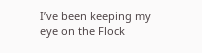I’ve been keeping my eye on the Flock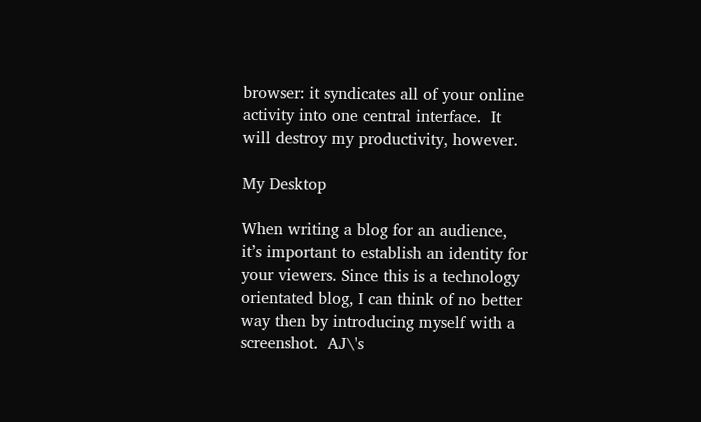browser: it syndicates all of your online activity into one central interface.  It will destroy my productivity, however.

My Desktop

When writing a blog for an audience, it’s important to establish an identity for your viewers. Since this is a technology orientated blog, I can think of no better way then by introducing myself with a screenshot.  AJ\'s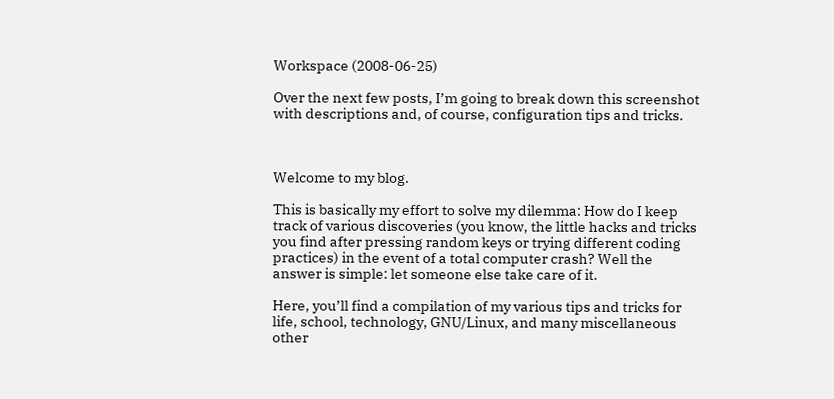Workspace (2008-06-25)

Over the next few posts, I’m going to break down this screenshot with descriptions and, of course, configuration tips and tricks.



Welcome to my blog.

This is basically my effort to solve my dilemma: How do I keep track of various discoveries (you know, the little hacks and tricks you find after pressing random keys or trying different coding practices) in the event of a total computer crash? Well the answer is simple: let someone else take care of it.

Here, you’ll find a compilation of my various tips and tricks for life, school, technology, GNU/Linux, and many miscellaneous other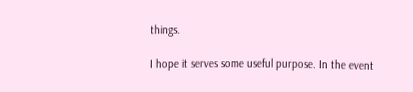things.

I hope it serves some useful purpose. In the event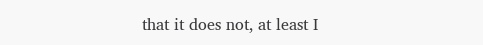that it does not, at least I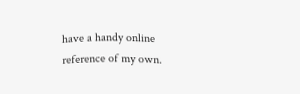have a handy online reference of my own.